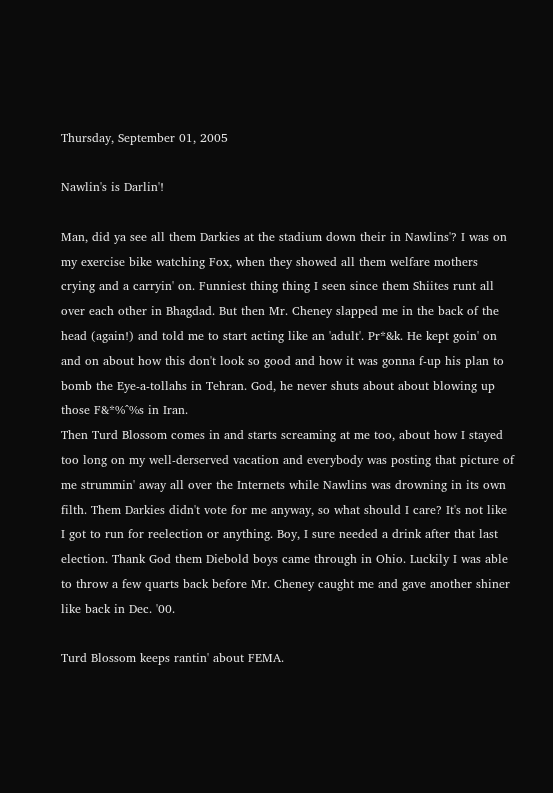Thursday, September 01, 2005

Nawlin's is Darlin'!

Man, did ya see all them Darkies at the stadium down their in Nawlins'? I was on my exercise bike watching Fox, when they showed all them welfare mothers crying and a carryin' on. Funniest thing thing I seen since them Shiites runt all over each other in Bhagdad. But then Mr. Cheney slapped me in the back of the head (again!) and told me to start acting like an 'adult'. Pr*&k. He kept goin' on and on about how this don't look so good and how it was gonna f-up his plan to bomb the Eye-a-tollahs in Tehran. God, he never shuts about about blowing up those F&*%^%s in Iran.
Then Turd Blossom comes in and starts screaming at me too, about how I stayed too long on my well-derserved vacation and everybody was posting that picture of me strummin' away all over the Internets while Nawlins was drowning in its own filth. Them Darkies didn't vote for me anyway, so what should I care? It's not like I got to run for reelection or anything. Boy, I sure needed a drink after that last election. Thank God them Diebold boys came through in Ohio. Luckily I was able to throw a few quarts back before Mr. Cheney caught me and gave another shiner like back in Dec. '00.

Turd Blossom keeps rantin' about FEMA.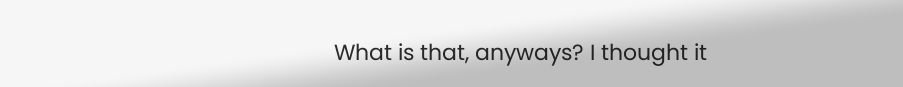What is that, anyways? I thought it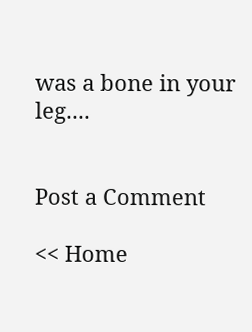was a bone in your leg....


Post a Comment

<< Home